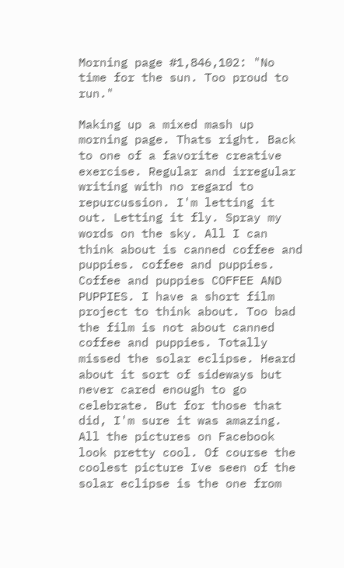Morning page #1,846,102: "No time for the sun. Too proud to run."

Making up a mixed mash up morning page. Thats right. Back to one of a favorite creative exercise. Regular and irregular writing with no regard to repurcussion. I'm letting it out. Letting it fly. Spray my words on the sky. All I can think about is canned coffee and puppies. coffee and puppies. Coffee and puppies COFFEE AND PUPPIES. I have a short film project to think about. Too bad the film is not about canned coffee and puppies. Totally missed the solar eclipse. Heard about it sort of sideways but never cared enough to go celebrate. But for those that did, I'm sure it was amazing. All the pictures on Facebook look pretty cool. Of course the coolest picture Ive seen of the solar eclipse is the one from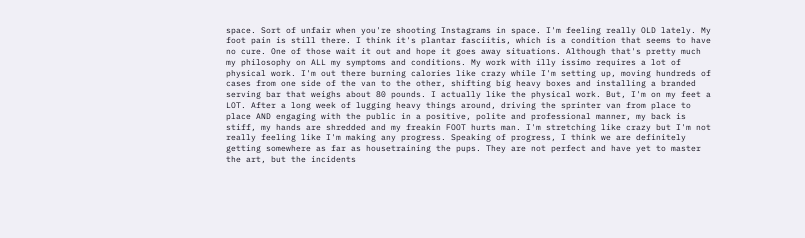space. Sort of unfair when you're shooting Instagrams in space. I'm feeling really OLD lately. My foot pain is still there. I think it's plantar fasciitis, which is a condition that seems to have no cure. One of those wait it out and hope it goes away situations. Although that's pretty much my philosophy on ALL my symptoms and conditions. My work with illy issimo requires a lot of physical work. I'm out there burning calories like crazy while I'm setting up, moving hundreds of cases from one side of the van to the other, shifting big heavy boxes and installing a branded serving bar that weighs about 80 pounds. I actually like the physical work. But, I'm on my feet a LOT. After a long week of lugging heavy things around, driving the sprinter van from place to place AND engaging with the public in a positive, polite and professional manner, my back is stiff, my hands are shredded and my freakin FOOT hurts man. I'm stretching like crazy but I'm not really feeling like I'm making any progress. Speaking of progress, I think we are definitely getting somewhere as far as housetraining the pups. They are not perfect and have yet to master the art, but the incidents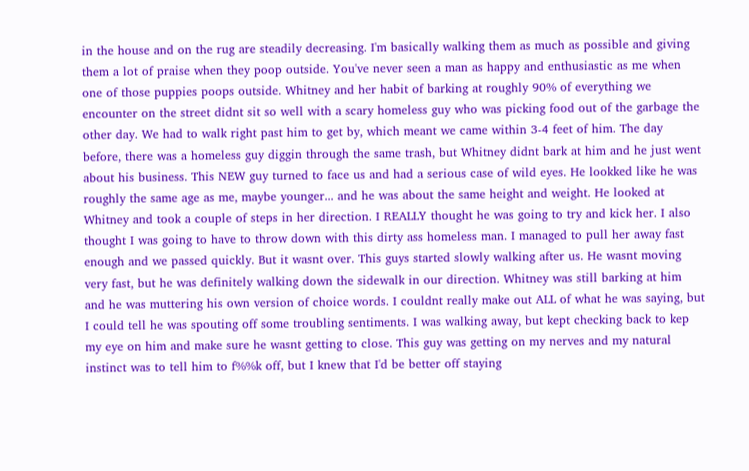in the house and on the rug are steadily decreasing. I'm basically walking them as much as possible and giving them a lot of praise when they poop outside. You've never seen a man as happy and enthusiastic as me when one of those puppies poops outside. Whitney and her habit of barking at roughly 90% of everything we encounter on the street didnt sit so well with a scary homeless guy who was picking food out of the garbage the other day. We had to walk right past him to get by, which meant we came within 3-4 feet of him. The day before, there was a homeless guy diggin through the same trash, but Whitney didnt bark at him and he just went about his business. This NEW guy turned to face us and had a serious case of wild eyes. He lookked like he was roughly the same age as me, maybe younger... and he was about the same height and weight. He looked at Whitney and took a couple of steps in her direction. I REALLY thought he was going to try and kick her. I also thought I was going to have to throw down with this dirty ass homeless man. I managed to pull her away fast enough and we passed quickly. But it wasnt over. This guys started slowly walking after us. He wasnt moving very fast, but he was definitely walking down the sidewalk in our direction. Whitney was still barking at him and he was muttering his own version of choice words. I couldnt really make out ALL of what he was saying, but I could tell he was spouting off some troubling sentiments. I was walking away, but kept checking back to kep my eye on him and make sure he wasnt getting to close. This guy was getting on my nerves and my natural instinct was to tell him to f%%k off, but I knew that I'd be better off staying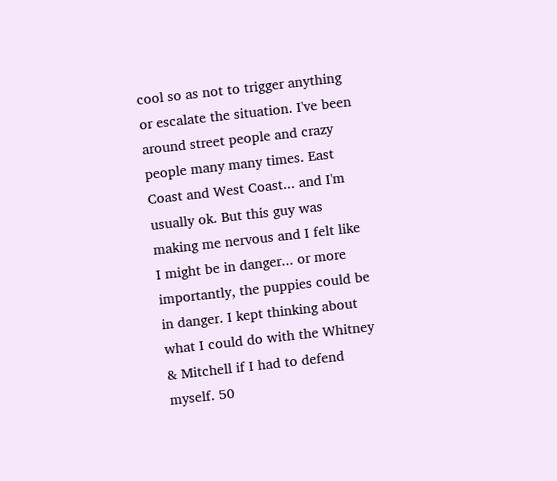cool so as not to trigger anything or escalate the situation. I've been around street people and crazy people many many times. East Coast and West Coast... and I'm usually ok. But this guy was making me nervous and I felt like I might be in danger... or more importantly, the puppies could be in danger. I kept thinking about what I could do with the Whitney & Mitchell if I had to defend myself. 50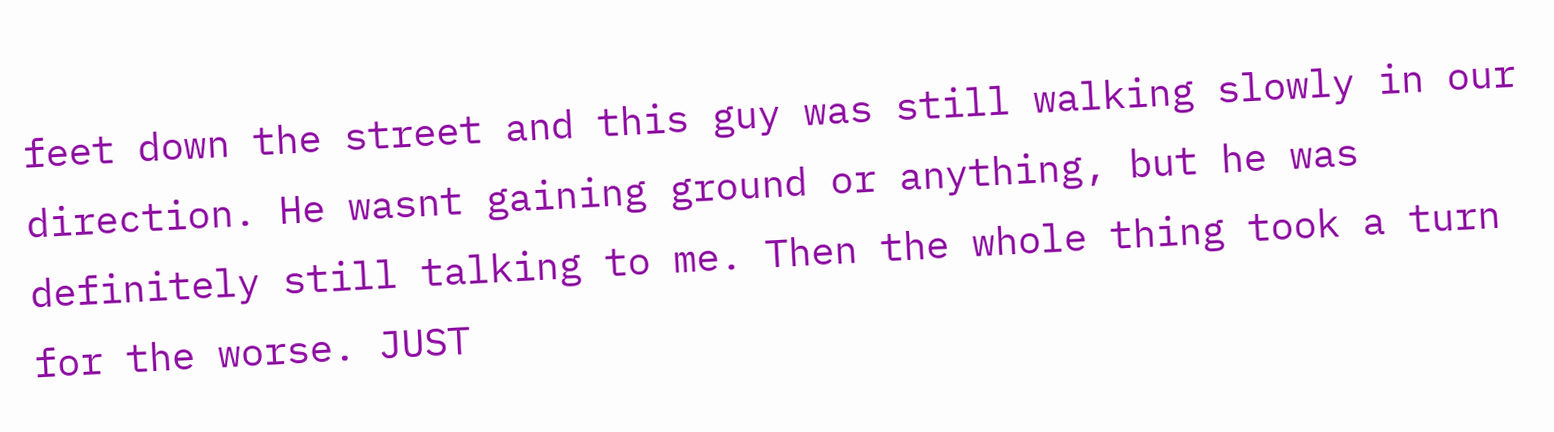feet down the street and this guy was still walking slowly in our direction. He wasnt gaining ground or anything, but he was definitely still talking to me. Then the whole thing took a turn for the worse. JUST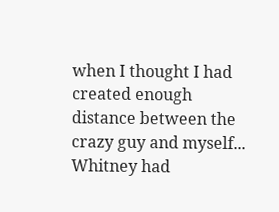when I thought I had created enough distance between the crazy guy and myself... Whitney had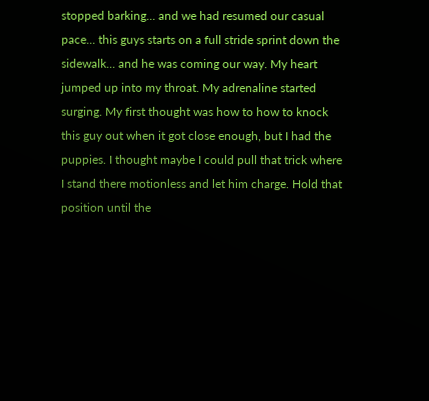stopped barking... and we had resumed our casual pace... this guys starts on a full stride sprint down the sidewalk... and he was coming our way. My heart jumped up into my throat. My adrenaline started surging. My first thought was how to how to knock this guy out when it got close enough, but I had the puppies. I thought maybe I could pull that trick where I stand there motionless and let him charge. Hold that position until the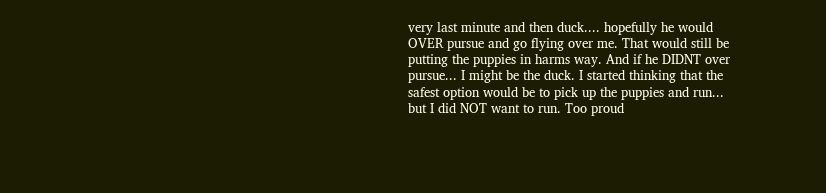very last minute and then duck.... hopefully he would OVER pursue and go flying over me. That would still be putting the puppies in harms way. And if he DIDNT over pursue... I might be the duck. I started thinking that the safest option would be to pick up the puppies and run... but I did NOT want to run. Too proud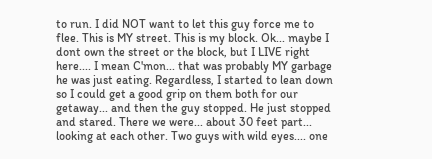to run. I did NOT want to let this guy force me to flee. This is MY street. This is my block. Ok... maybe I dont own the street or the block, but I LIVE right here.... I mean C'mon... that was probably MY garbage he was just eating. Regardless, I started to lean down so I could get a good grip on them both for our getaway... and then the guy stopped. He just stopped and stared. There we were... about 30 feet part... looking at each other. Two guys with wild eyes.... one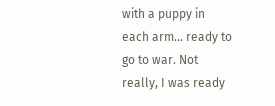with a puppy in each arm... ready to go to war. Not really, I was ready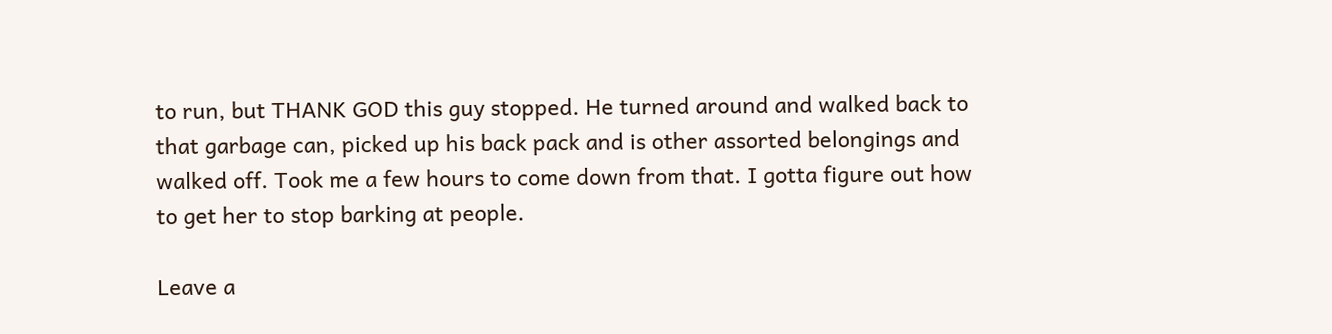to run, but THANK GOD this guy stopped. He turned around and walked back to that garbage can, picked up his back pack and is other assorted belongings and walked off. Took me a few hours to come down from that. I gotta figure out how to get her to stop barking at people.

Leave a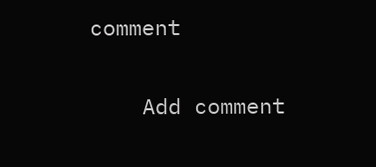comment

    Add comment